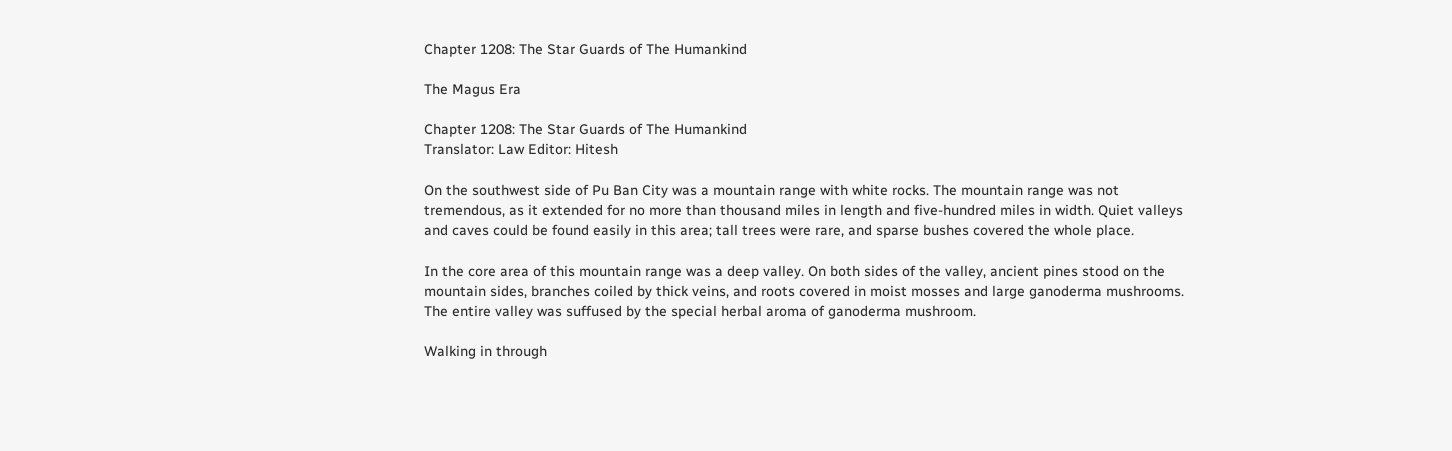Chapter 1208: The Star Guards of The Humankind

The Magus Era

Chapter 1208: The Star Guards of The Humankind
Translator: Law Editor: Hitesh

On the southwest side of Pu Ban City was a mountain range with white rocks. The mountain range was not tremendous, as it extended for no more than thousand miles in length and five-hundred miles in width. Quiet valleys and caves could be found easily in this area; tall trees were rare, and sparse bushes covered the whole place.

In the core area of this mountain range was a deep valley. On both sides of the valley, ancient pines stood on the mountain sides, branches coiled by thick veins, and roots covered in moist mosses and large ganoderma mushrooms. The entire valley was suffused by the special herbal aroma of ganoderma mushroom.

Walking in through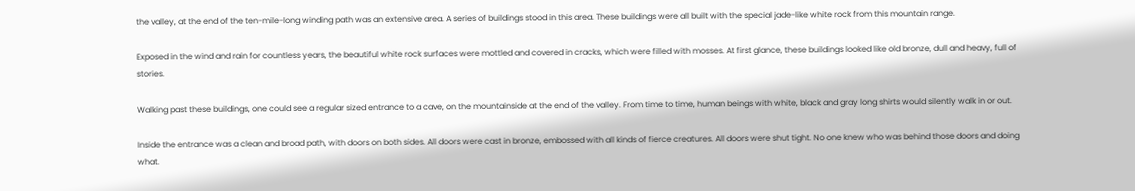the valley, at the end of the ten-mile-long winding path was an extensive area. A series of buildings stood in this area. These buildings were all built with the special jade-like white rock from this mountain range.

Exposed in the wind and rain for countless years, the beautiful white rock surfaces were mottled and covered in cracks, which were filled with mosses. At first glance, these buildings looked like old bronze, dull and heavy, full of stories.

Walking past these buildings, one could see a regular sized entrance to a cave, on the mountainside at the end of the valley. From time to time, human beings with white, black and gray long shirts would silently walk in or out.

Inside the entrance was a clean and broad path, with doors on both sides. All doors were cast in bronze, embossed with all kinds of fierce creatures. All doors were shut tight. No one knew who was behind those doors and doing what.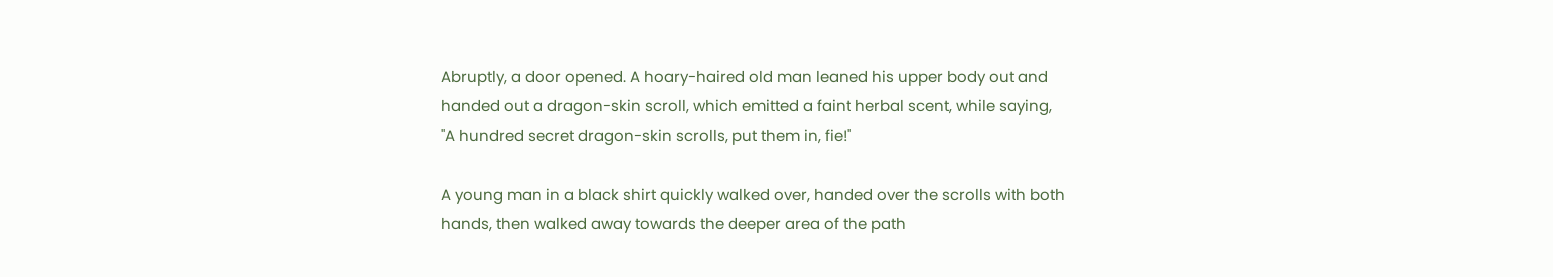Abruptly, a door opened. A hoary-haired old man leaned his upper body out and handed out a dragon-skin scroll, which emitted a faint herbal scent, while saying, "A hundred secret dragon-skin scrolls, put them in, fie!"

A young man in a black shirt quickly walked over, handed over the scrolls with both hands, then walked away towards the deeper area of the path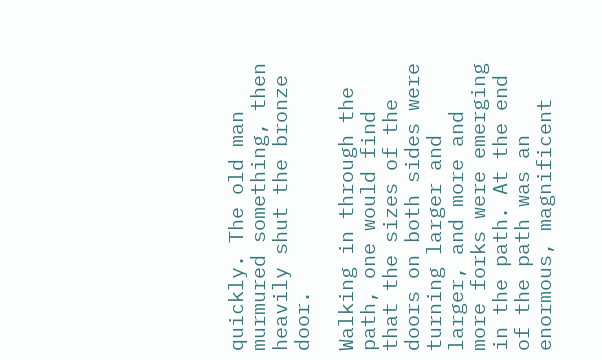quickly. The old man murmured something, then heavily shut the bronze door.

Walking in through the path, one would find that the sizes of the doors on both sides were turning larger and larger, and more and more forks were emerging in the path. At the end of the path was an enormous, magnificent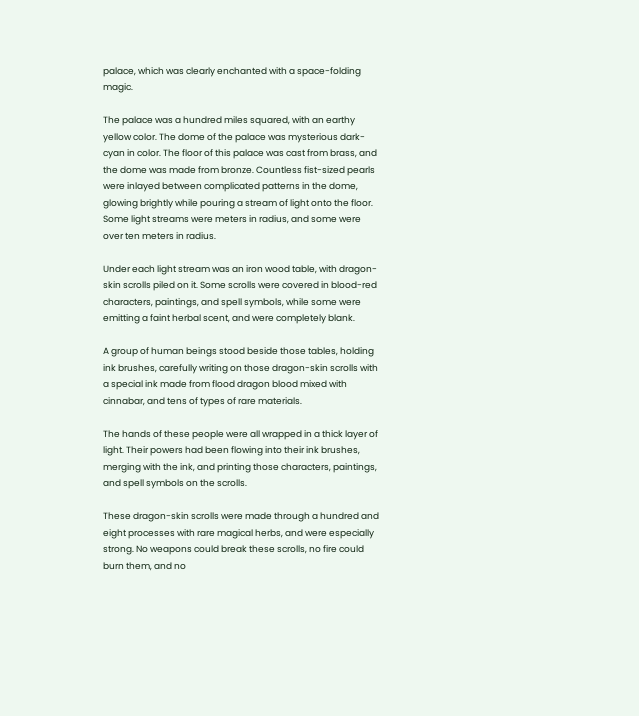palace, which was clearly enchanted with a space-folding magic.

The palace was a hundred miles squared, with an earthy yellow color. The dome of the palace was mysterious dark-cyan in color. The floor of this palace was cast from brass, and the dome was made from bronze. Countless fist-sized pearls were inlayed between complicated patterns in the dome, glowing brightly while pouring a stream of light onto the floor. Some light streams were meters in radius, and some were over ten meters in radius.

Under each light stream was an iron wood table, with dragon-skin scrolls piled on it. Some scrolls were covered in blood-red characters, paintings, and spell symbols, while some were emitting a faint herbal scent, and were completely blank.

A group of human beings stood beside those tables, holding ink brushes, carefully writing on those dragon-skin scrolls with a special ink made from flood dragon blood mixed with cinnabar, and tens of types of rare materials.

The hands of these people were all wrapped in a thick layer of light. Their powers had been flowing into their ink brushes, merging with the ink, and printing those characters, paintings, and spell symbols on the scrolls.

These dragon-skin scrolls were made through a hundred and eight processes with rare magical herbs, and were especially strong. No weapons could break these scrolls, no fire could burn them, and no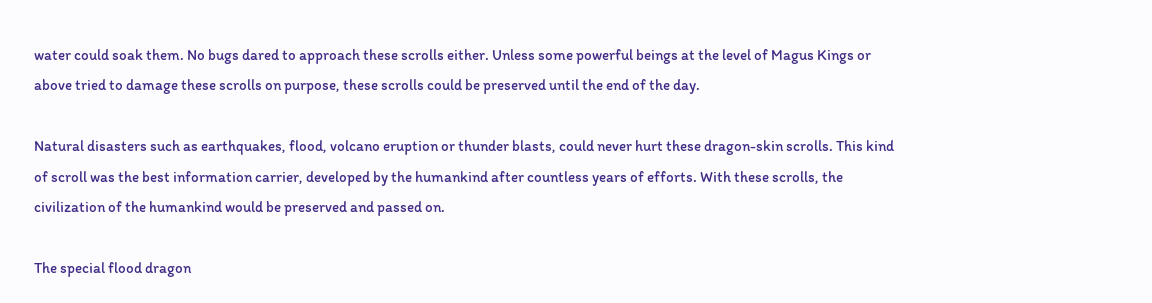water could soak them. No bugs dared to approach these scrolls either. Unless some powerful beings at the level of Magus Kings or above tried to damage these scrolls on purpose, these scrolls could be preserved until the end of the day.

Natural disasters such as earthquakes, flood, volcano eruption or thunder blasts, could never hurt these dragon-skin scrolls. This kind of scroll was the best information carrier, developed by the humankind after countless years of efforts. With these scrolls, the civilization of the humankind would be preserved and passed on.

The special flood dragon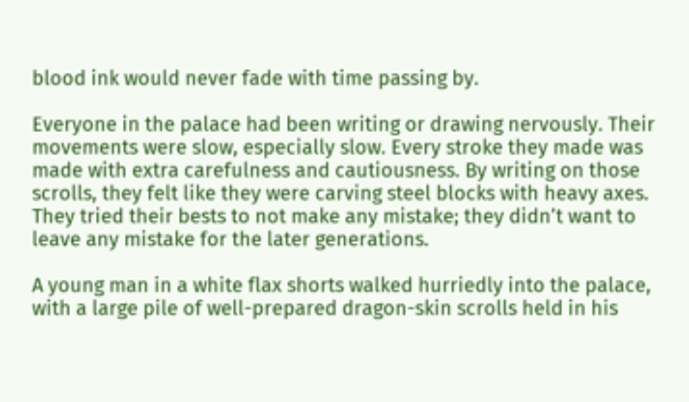blood ink would never fade with time passing by.

Everyone in the palace had been writing or drawing nervously. Their movements were slow, especially slow. Every stroke they made was made with extra carefulness and cautiousness. By writing on those scrolls, they felt like they were carving steel blocks with heavy axes. They tried their bests to not make any mistake; they didn’t want to leave any mistake for the later generations.

A young man in a white flax shorts walked hurriedly into the palace, with a large pile of well-prepared dragon-skin scrolls held in his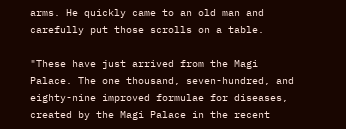arms. He quickly came to an old man and carefully put those scrolls on a table.

"These have just arrived from the Magi Palace. The one thousand, seven-hundred, and eighty-nine improved formulae for diseases, created by the Magi Palace in the recent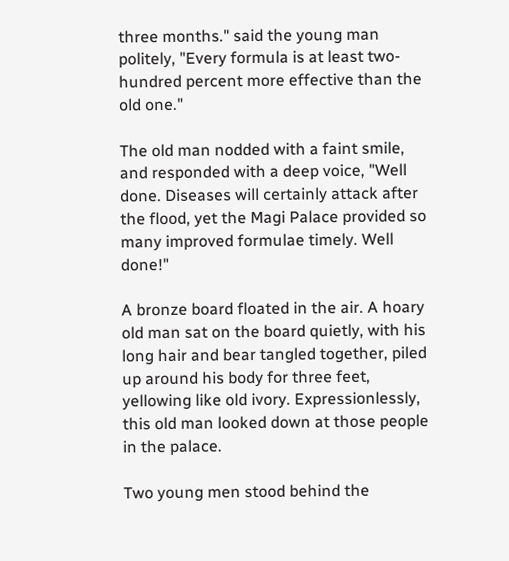three months." said the young man politely, "Every formula is at least two-hundred percent more effective than the old one."

The old man nodded with a faint smile, and responded with a deep voice, "Well done. Diseases will certainly attack after the flood, yet the Magi Palace provided so many improved formulae timely. Well done!"

A bronze board floated in the air. A hoary old man sat on the board quietly, with his long hair and bear tangled together, piled up around his body for three feet, yellowing like old ivory. Expressionlessly, this old man looked down at those people in the palace.

Two young men stood behind the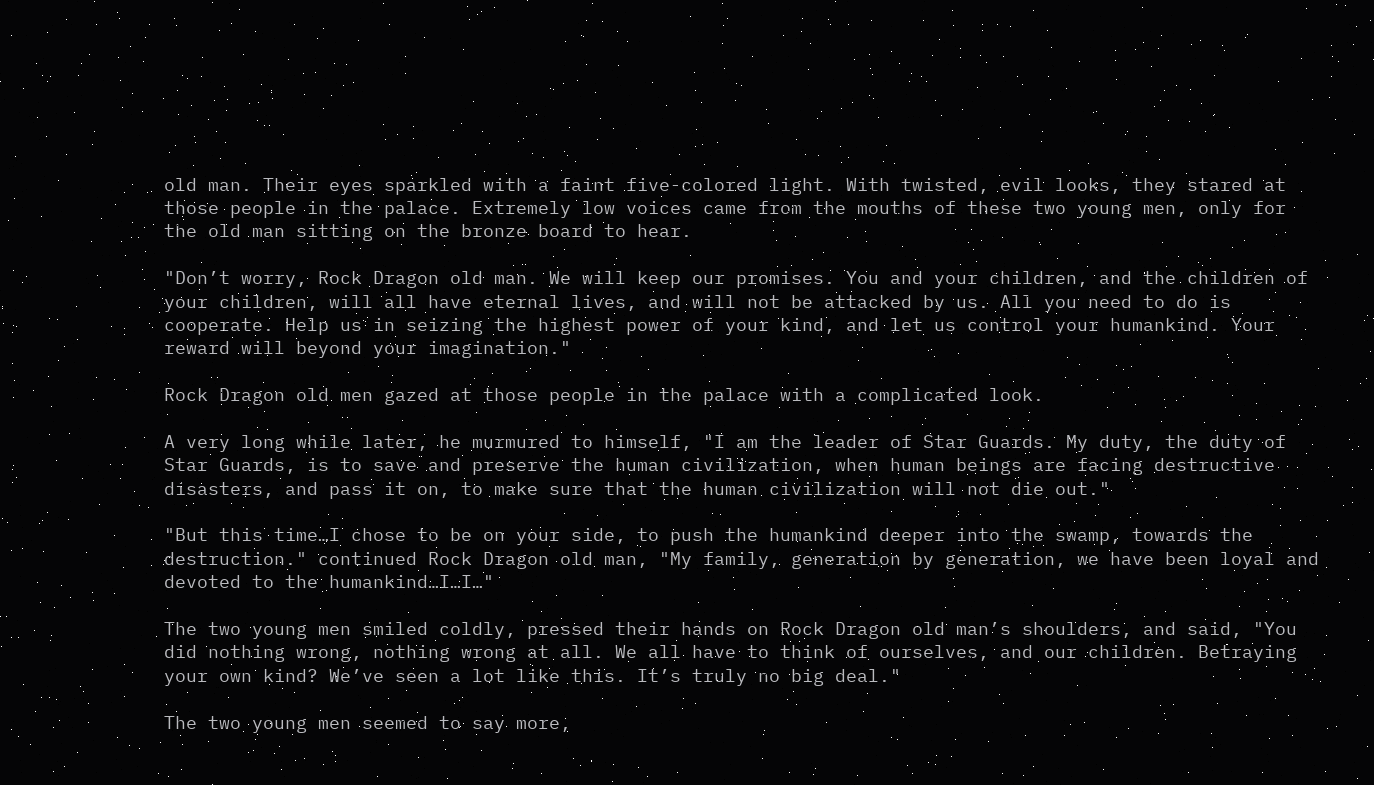old man. Their eyes sparkled with a faint five-colored light. With twisted, evil looks, they stared at those people in the palace. Extremely low voices came from the mouths of these two young men, only for the old man sitting on the bronze board to hear.

"Don’t worry, Rock Dragon old man. We will keep our promises. You and your children, and the children of your children, will all have eternal lives, and will not be attacked by us. All you need to do is cooperate. Help us in seizing the highest power of your kind, and let us control your humankind. Your reward will beyond your imagination."

Rock Dragon old men gazed at those people in the palace with a complicated look.

A very long while later, he murmured to himself, "I am the leader of Star Guards. My duty, the duty of Star Guards, is to save and preserve the human civilization, when human beings are facing destructive disasters, and pass it on, to make sure that the human civilization will not die out."

"But this time…I chose to be on your side, to push the humankind deeper into the swamp, towards the destruction." continued Rock Dragon old man, "My family, generation by generation, we have been loyal and devoted to the humankind…I…I…"

The two young men smiled coldly, pressed their hands on Rock Dragon old man’s shoulders, and said, "You did nothing wrong, nothing wrong at all. We all have to think of ourselves, and our children. Betraying your own kind? We’ve seen a lot like this. It’s truly no big deal."

The two young men seemed to say more,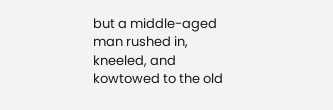but a middle-aged man rushed in, kneeled, and kowtowed to the old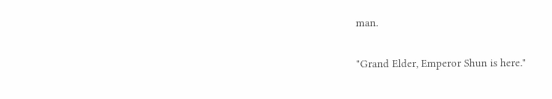man.

"Grand Elder, Emperor Shun is here."